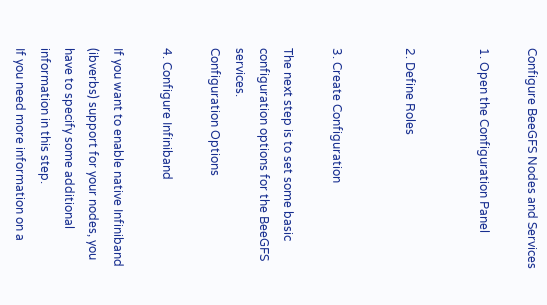Configure BeeGFS Nodes and Services

1. Open the Configuration Panel


2. Define Roles


3. Create Configuration

The next step is to set some basic configuration options for the BeeGFS services.
Configuration Options

4. Configure Infiniband

If you want to enable native Infiniband (ibverbs) support for your nodes, you have to specify some additional information in this step.
If you need more information on a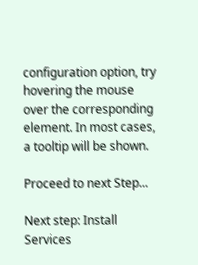configuration option, try hovering the mouse over the corresponding element. In most cases, a tooltip will be shown.

Proceed to next Step...

Next step: Install Services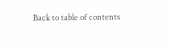Back to table of contents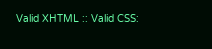Valid XHTML :: Valid CSS: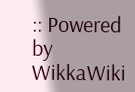:: Powered by WikkaWiki